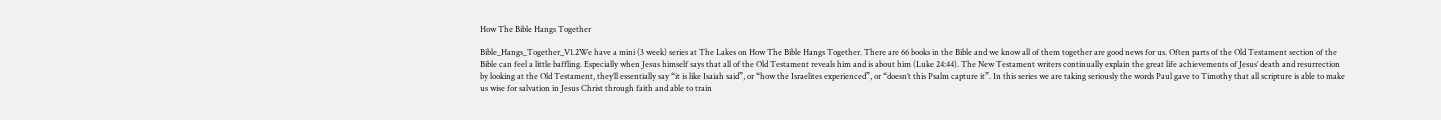How The Bible Hangs Together

Bible_Hangs_Together_V1.2We have a mini (3 week) series at The Lakes on How The Bible Hangs Together. There are 66 books in the Bible and we know all of them together are good news for us. Often parts of the Old Testament section of the Bible can feel a little baffling. Especially when Jesus himself says that all of the Old Testament reveals him and is about him (Luke 24:44). The New Testament writers continually explain the great life achievements of Jesus’ death and resurrection by looking at the Old Testament, they’ll essentially say “it is like Isaiah said”, or “how the Israelites experienced”, or “doesn’t this Psalm capture it”. In this series we are taking seriously the words Paul gave to Timothy that all scripture is able to make us wise for salvation in Jesus Christ through faith and able to train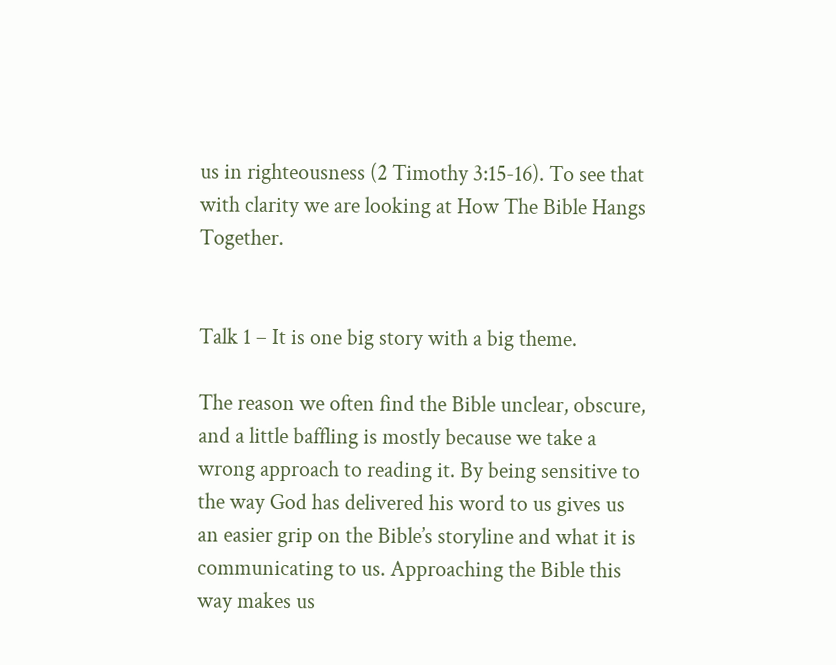us in righteousness (2 Timothy 3:15-16). To see that with clarity we are looking at How The Bible Hangs Together.


Talk 1 – It is one big story with a big theme.

The reason we often find the Bible unclear, obscure, and a little baffling is mostly because we take a wrong approach to reading it. By being sensitive to the way God has delivered his word to us gives us an easier grip on the Bible’s storyline and what it is communicating to us. Approaching the Bible this way makes us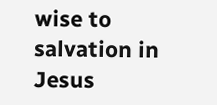wise to salvation in Jesus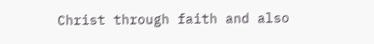Christ through faith and also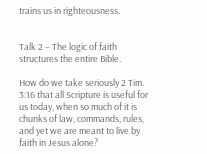trains us in righteousness.


Talk 2 – The logic of faith structures the entire Bible.

How do we take seriously 2 Tim. 3:16 that all Scripture is useful for us today, when so much of it is chunks of law, commands, rules, and yet we are meant to live by faith in Jesus alone?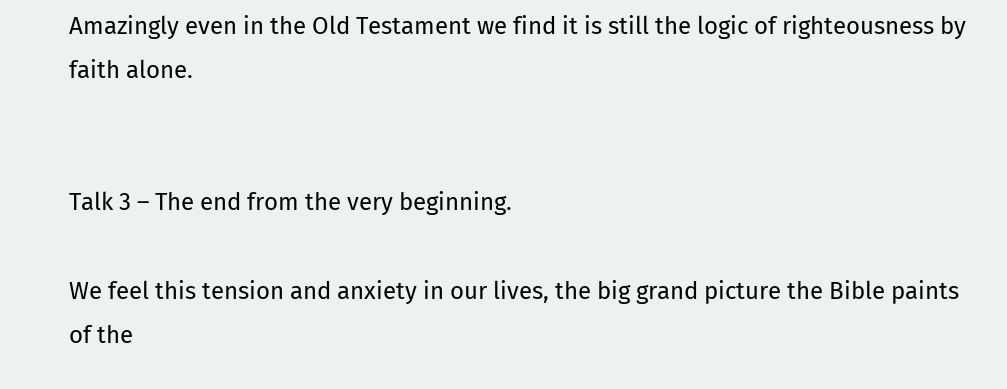Amazingly even in the Old Testament we find it is still the logic of righteousness by faith alone.


Talk 3 – The end from the very beginning.

We feel this tension and anxiety in our lives, the big grand picture the Bible paints of the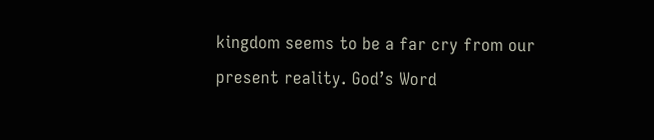kingdom seems to be a far cry from our present reality. God’s Word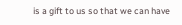is a gift to us so that we can have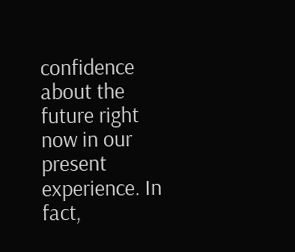confidence about the future right now in our present experience. In fact,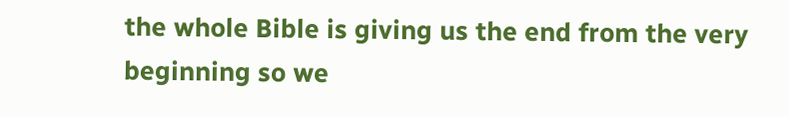the whole Bible is giving us the end from the very beginning so we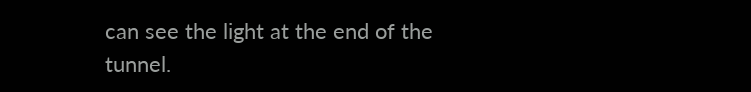can see the light at the end of the tunnel.